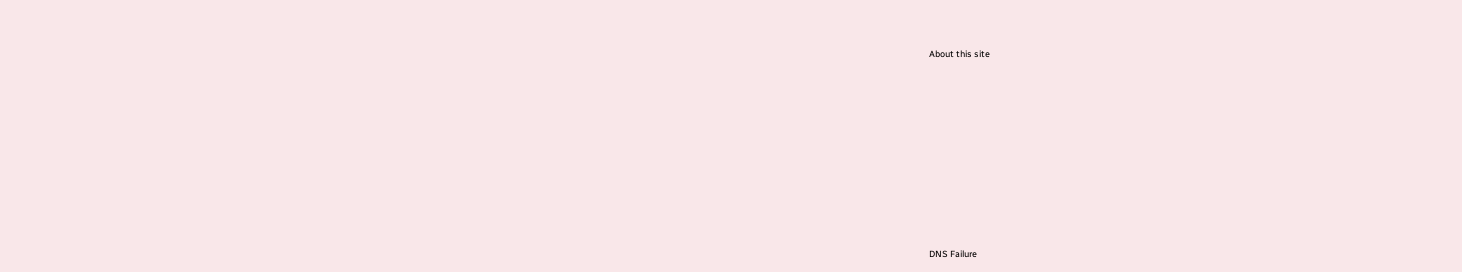About this site
















DNS Failure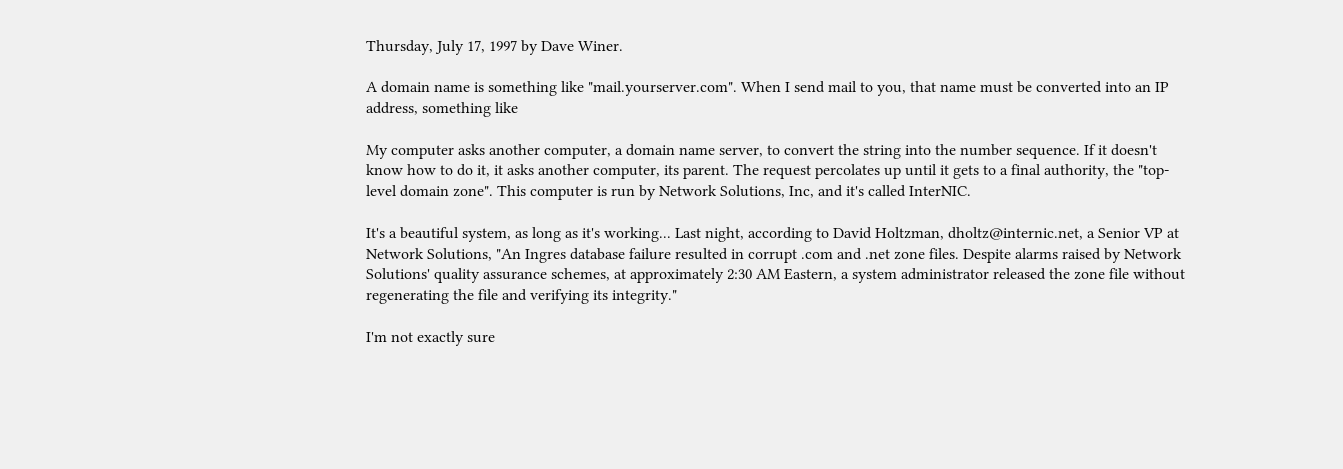Thursday, July 17, 1997 by Dave Winer.

A domain name is something like "mail.yourserver.com". When I send mail to you, that name must be converted into an IP address, something like

My computer asks another computer, a domain name server, to convert the string into the number sequence. If it doesn't know how to do it, it asks another computer, its parent. The request percolates up until it gets to a final authority, the "top-level domain zone". This computer is run by Network Solutions, Inc, and it's called InterNIC.

It's a beautiful system, as long as it's working... Last night, according to David Holtzman, dholtz@internic.net, a Senior VP at Network Solutions, "An Ingres database failure resulted in corrupt .com and .net zone files. Despite alarms raised by Network Solutions' quality assurance schemes, at approximately 2:30 AM Eastern, a system administrator released the zone file without regenerating the file and verifying its integrity."

I'm not exactly sure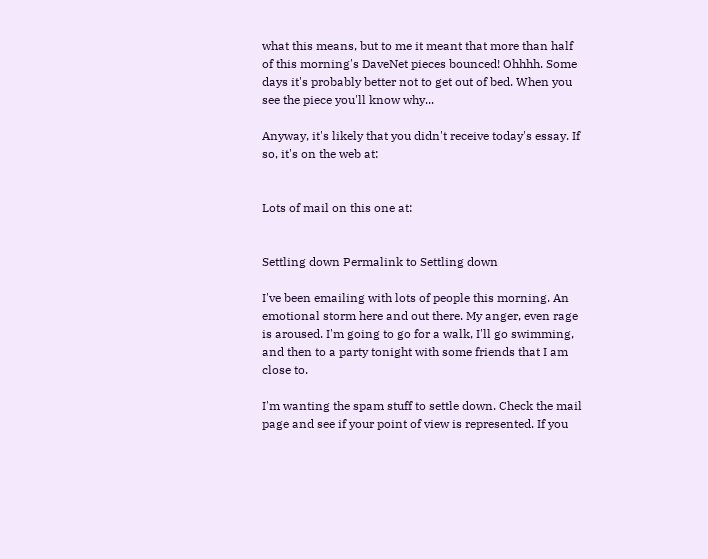what this means, but to me it meant that more than half of this morning's DaveNet pieces bounced! Ohhhh. Some days it's probably better not to get out of bed. When you see the piece you'll know why...

Anyway, it's likely that you didn't receive today's essay. If so, it's on the web at:


Lots of mail on this one at:


Settling down Permalink to Settling down

I've been emailing with lots of people this morning. An emotional storm here and out there. My anger, even rage is aroused. I'm going to go for a walk, I'll go swimming, and then to a party tonight with some friends that I am close to.

I'm wanting the spam stuff to settle down. Check the mail page and see if your point of view is represented. If you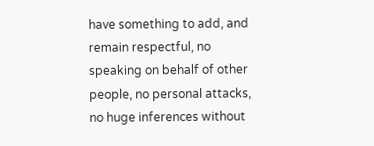have something to add, and remain respectful, no speaking on behalf of other people, no personal attacks, no huge inferences without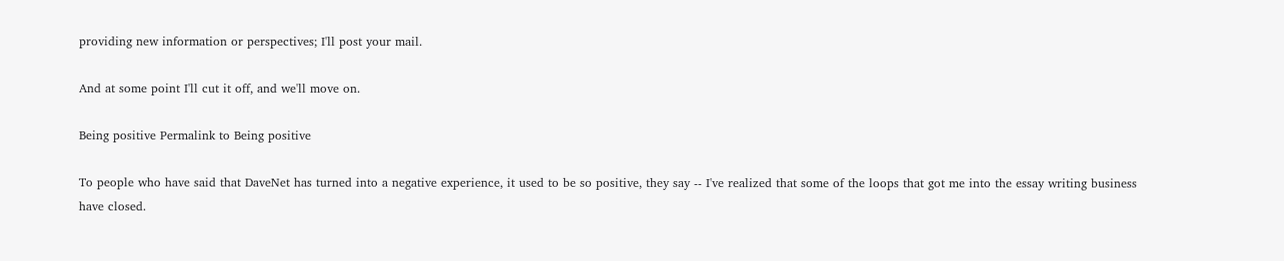providing new information or perspectives; I'll post your mail.

And at some point I'll cut it off, and we'll move on.

Being positive Permalink to Being positive

To people who have said that DaveNet has turned into a negative experience, it used to be so positive, they say -- I've realized that some of the loops that got me into the essay writing business have closed.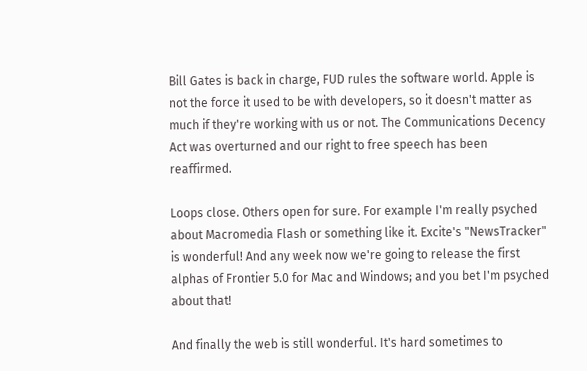Bill Gates is back in charge, FUD rules the software world. Apple is not the force it used to be with developers, so it doesn't matter as much if they're working with us or not. The Communications Decency Act was overturned and our right to free speech has been reaffirmed.

Loops close. Others open for sure. For example I'm really psyched about Macromedia Flash or something like it. Excite's "NewsTracker" is wonderful! And any week now we're going to release the first alphas of Frontier 5.0 for Mac and Windows; and you bet I'm psyched about that!

And finally the web is still wonderful. It's hard sometimes to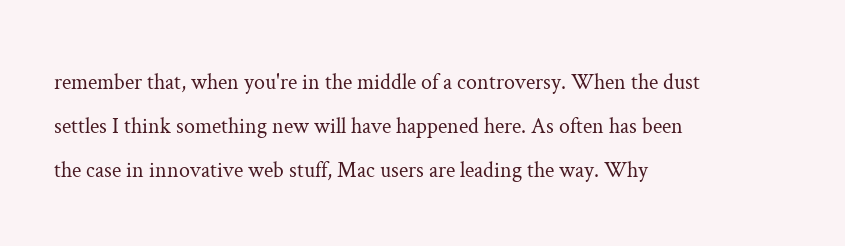remember that, when you're in the middle of a controversy. When the dust settles I think something new will have happened here. As often has been the case in innovative web stuff, Mac users are leading the way. Why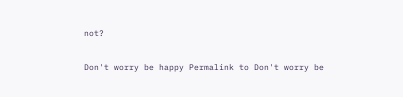not?

Don't worry be happy Permalink to Don't worry be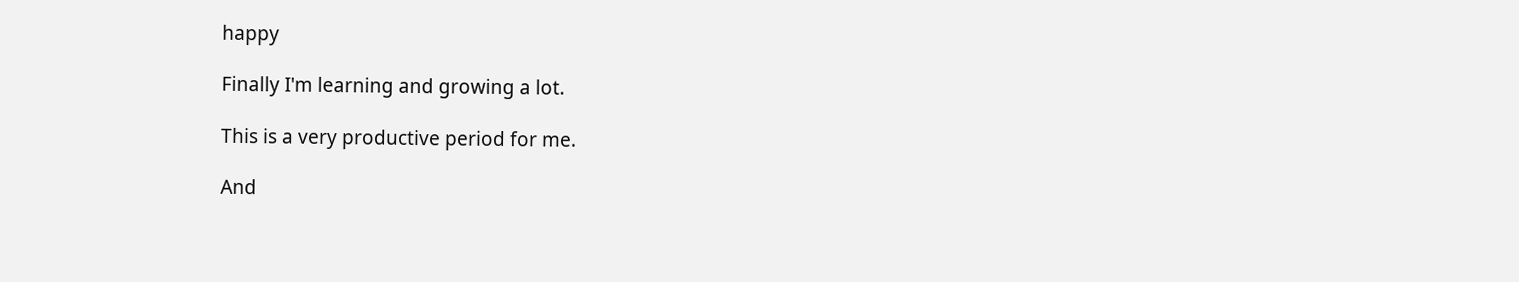happy

Finally I'm learning and growing a lot.

This is a very productive period for me.

And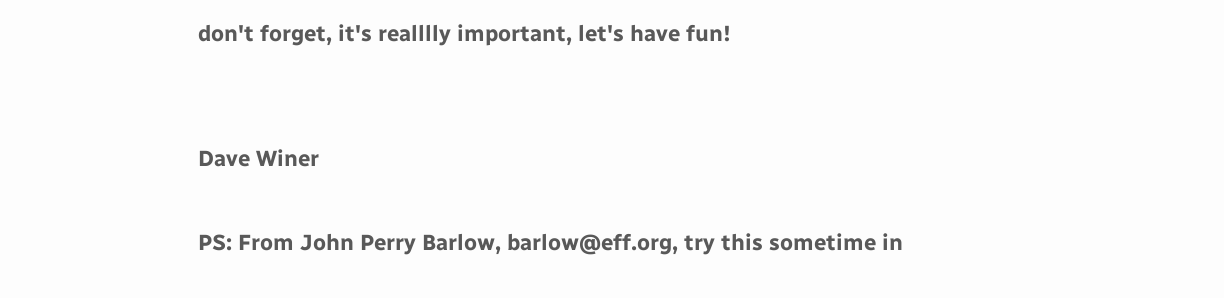don't forget, it's realllly important, let's have fun!


Dave Winer

PS: From John Perry Barlow, barlow@eff.org, try this sometime in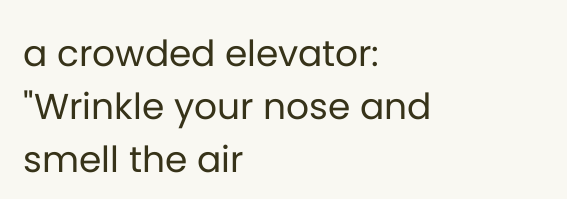a crowded elevator: "Wrinkle your nose and smell the air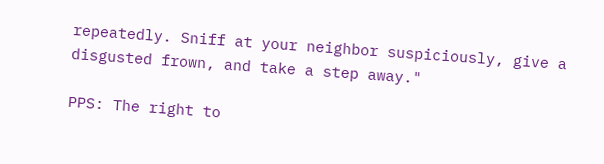repeatedly. Sniff at your neighbor suspiciously, give a disgusted frown, and take a step away."

PPS: The right to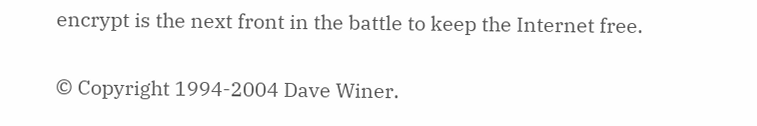encrypt is the next front in the battle to keep the Internet free.

© Copyright 1994-2004 Dave Winer.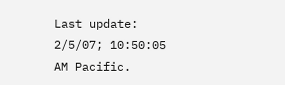Last update: 2/5/07; 10:50:05 AM Pacific.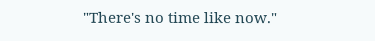"There's no time like now."